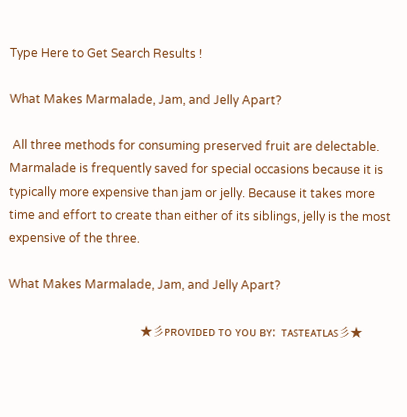Type Here to Get Search Results !

What Makes Marmalade, Jam, and Jelly Apart?

 All three methods for consuming preserved fruit are delectable. Marmalade is frequently saved for special occasions because it is typically more expensive than jam or jelly. Because it takes more time and effort to create than either of its siblings, jelly is the most expensive of the three.

What Makes Marmalade, Jam, and Jelly Apart?

                                            ★彡ᴘʀᴏᴠɪᴅᴇᴅ ᴛᴏ ʏᴏᴜ ʙʏ:  ᴛᴀꜱᴛᴇᴀᴛʟᴀꜱ彡★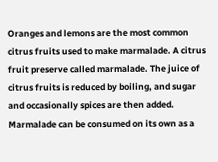Oranges and lemons are the most common citrus fruits used to make marmalade. A citrus fruit preserve called marmalade. The juice of citrus fruits is reduced by boiling, and sugar and occasionally spices are then added. Marmalade can be consumed on its own as a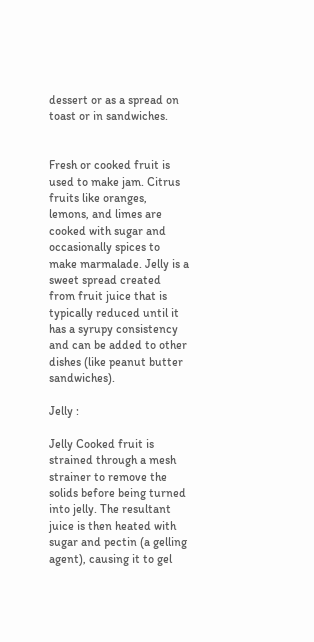dessert or as a spread on toast or in sandwiches.


Fresh or cooked fruit is used to make jam. Citrus fruits like oranges, lemons, and limes are cooked with sugar and occasionally spices to make marmalade. Jelly is a sweet spread created from fruit juice that is typically reduced until it has a syrupy consistency and can be added to other dishes (like peanut butter sandwiches).

Jelly :

Jelly Cooked fruit is strained through a mesh strainer to remove the solids before being turned into jelly. The resultant juice is then heated with sugar and pectin (a gelling agent), causing it to gel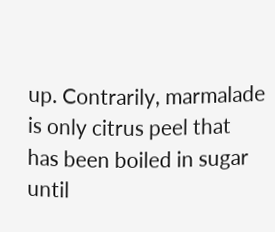up. Contrarily, marmalade is only citrus peel that has been boiled in sugar until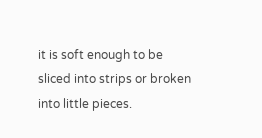it is soft enough to be sliced into strips or broken into little pieces.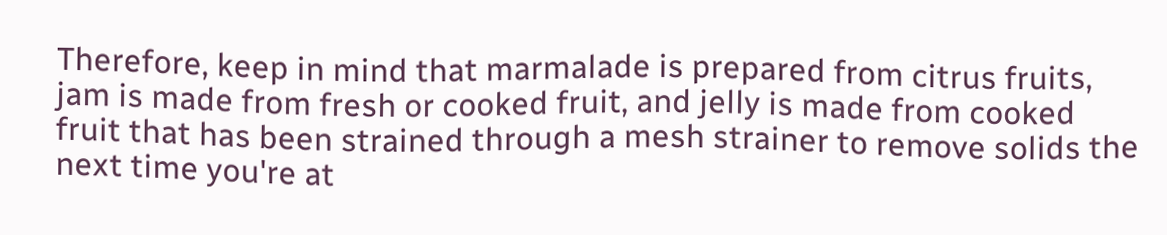Therefore, keep in mind that marmalade is prepared from citrus fruits, jam is made from fresh or cooked fruit, and jelly is made from cooked fruit that has been strained through a mesh strainer to remove solids the next time you're at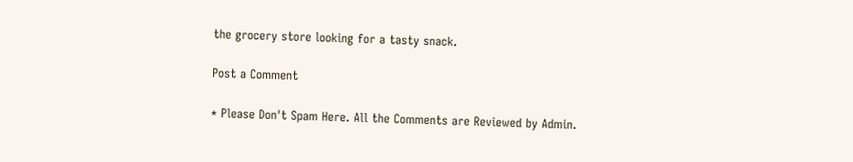the grocery store looking for a tasty snack.

Post a Comment

* Please Don't Spam Here. All the Comments are Reviewed by Admin.